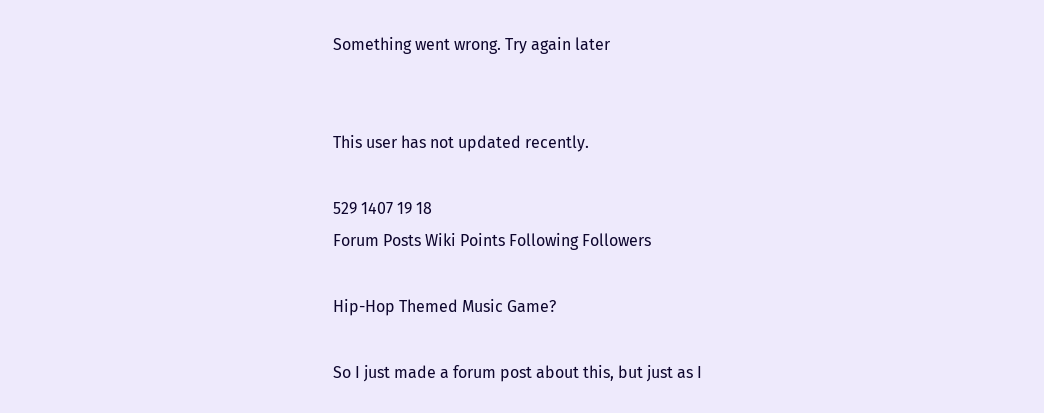Something went wrong. Try again later


This user has not updated recently.

529 1407 19 18
Forum Posts Wiki Points Following Followers

Hip-Hop Themed Music Game?

So I just made a forum post about this, but just as I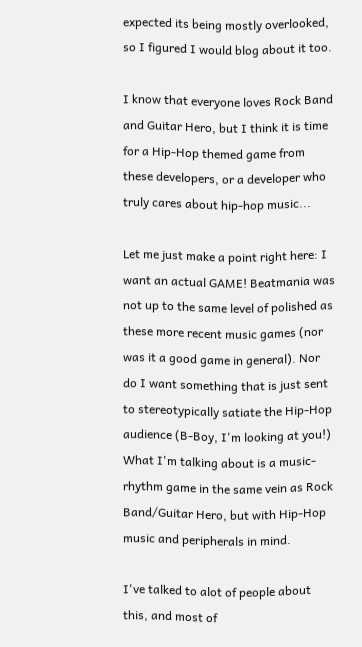expected its being mostly overlooked, so I figured I would blog about it too.

I know that everyone loves Rock Band and Guitar Hero, but I think it is time for a Hip-Hop themed game from these developers, or a developer who truly cares about hip-hop music...

Let me just make a point right here: I want an actual GAME! Beatmania was not up to the same level of polished as these more recent music games (nor was it a good game in general). Nor do I want something that is just sent to stereotypically satiate the Hip-Hop audience (B-Boy, I'm looking at you!) What I'm talking about is a music-rhythm game in the same vein as Rock Band/Guitar Hero, but with Hip-Hop music and peripherals in mind.

I've talked to alot of people about this, and most of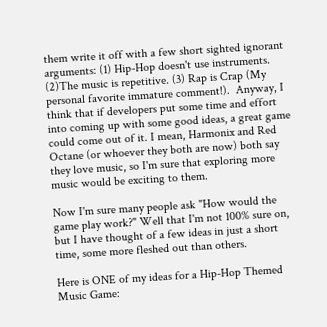them write it off with a few short sighted ignorant arguments: (1) Hip-Hop doesn't use instruments. (2)The music is repetitive. (3) Rap is Crap (My personal favorite immature comment!).  Anyway, I think that if developers put some time and effort into coming up with some good ideas, a great game could come out of it. I mean, Harmonix and Red Octane (or whoever they both are now) both say they love music, so I'm sure that exploring more music would be exciting to them.

Now I'm sure many people ask "How would the game play work?" Well that I'm not 100% sure on, but I have thought of a few ideas in just a short time, some more fleshed out than others.

Here is ONE of my ideas for a Hip-Hop Themed Music Game: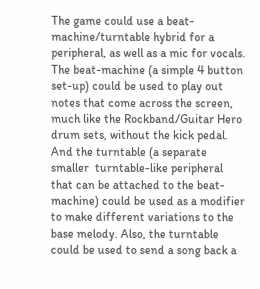The game could use a beat-machine/turntable hybrid for a peripheral, as well as a mic for vocals. The beat-machine (a simple 4 button set-up) could be used to play out notes that come across the screen, much like the Rockband/Guitar Hero drum sets, without the kick pedal. And the turntable (a separate smaller  turntable-like peripheral that can be attached to the beat-machine) could be used as a modifier to make different variations to the base melody. Also, the turntable could be used to send a song back a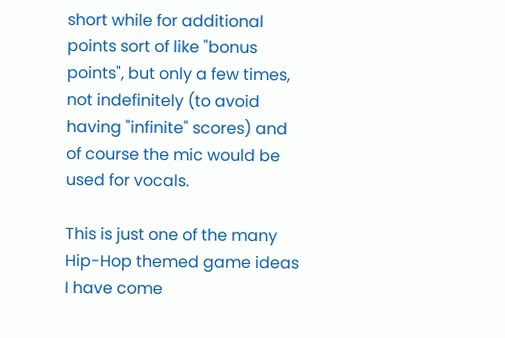short while for additional points sort of like "bonus points", but only a few times, not indefinitely (to avoid having "infinite" scores) and of course the mic would be used for vocals.

This is just one of the many Hip-Hop themed game ideas I have come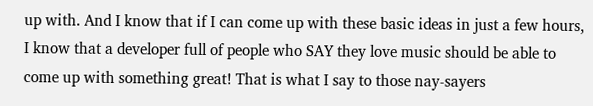up with. And I know that if I can come up with these basic ideas in just a few hours, I know that a developer full of people who SAY they love music should be able to come up with something great! That is what I say to those nay-sayers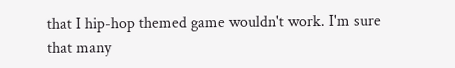that I hip-hop themed game wouldn't work. I'm sure that many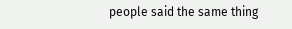people said the same thing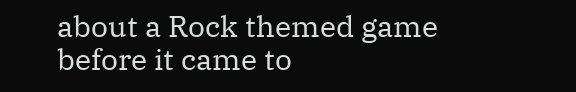about a Rock themed game before it came to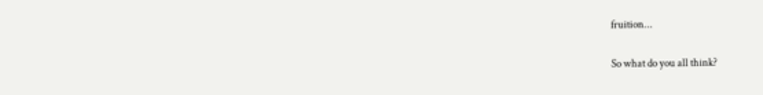fruition...

So what do you all think?